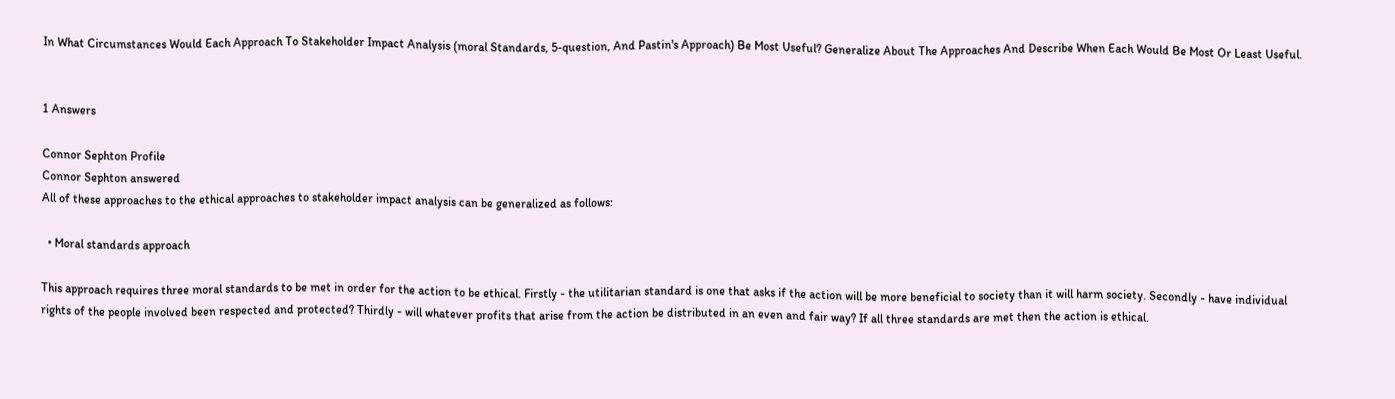In What Circumstances Would Each Approach To Stakeholder Impact Analysis (moral Standards, 5-question, And Pastin's Approach) Be Most Useful? Generalize About The Approaches And Describe When Each Would Be Most Or Least Useful.


1 Answers

Connor Sephton Profile
Connor Sephton answered
All of these approaches to the ethical approaches to stakeholder impact analysis can be generalized as follows:

  • Moral standards approach

This approach requires three moral standards to be met in order for the action to be ethical. Firstly - the utilitarian standard is one that asks if the action will be more beneficial to society than it will harm society. Secondly - have individual rights of the people involved been respected and protected? Thirdly - will whatever profits that arise from the action be distributed in an even and fair way? If all three standards are met then the action is ethical.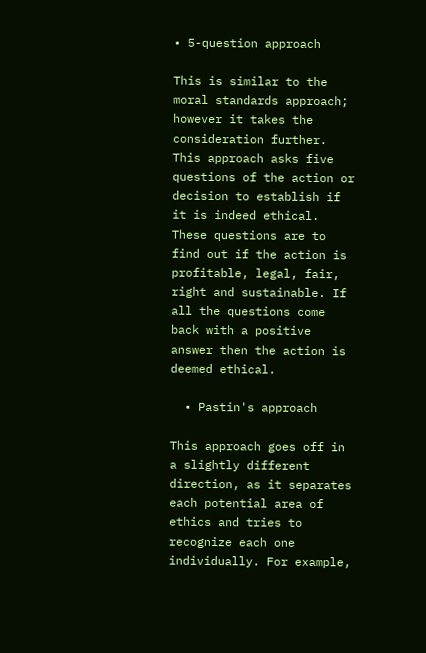• 5-question approach

This is similar to the moral standards approach; however it takes the consideration further. This approach asks five questions of the action or decision to establish if it is indeed ethical. These questions are to find out if the action is profitable, legal, fair, right and sustainable. If all the questions come back with a positive answer then the action is deemed ethical.

  • Pastin's approach

This approach goes off in a slightly different direction, as it separates each potential area of ethics and tries to recognize each one individually. For example,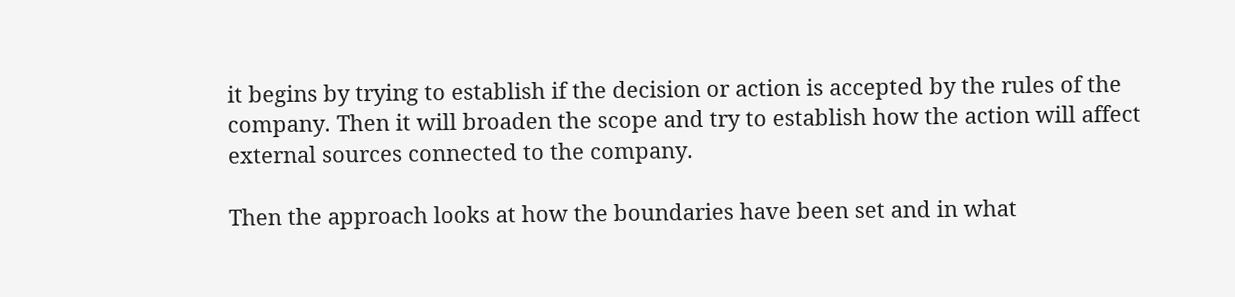it begins by trying to establish if the decision or action is accepted by the rules of the company. Then it will broaden the scope and try to establish how the action will affect external sources connected to the company.

Then the approach looks at how the boundaries have been set and in what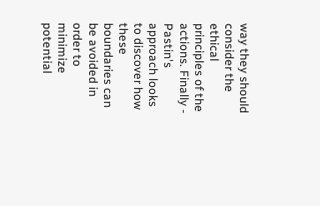way they should consider the ethical principles of the actions. Finally - Pastin's approach looks to discover how these boundaries can be avoided in order to minimize potential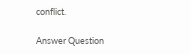conflict.

Answer Question